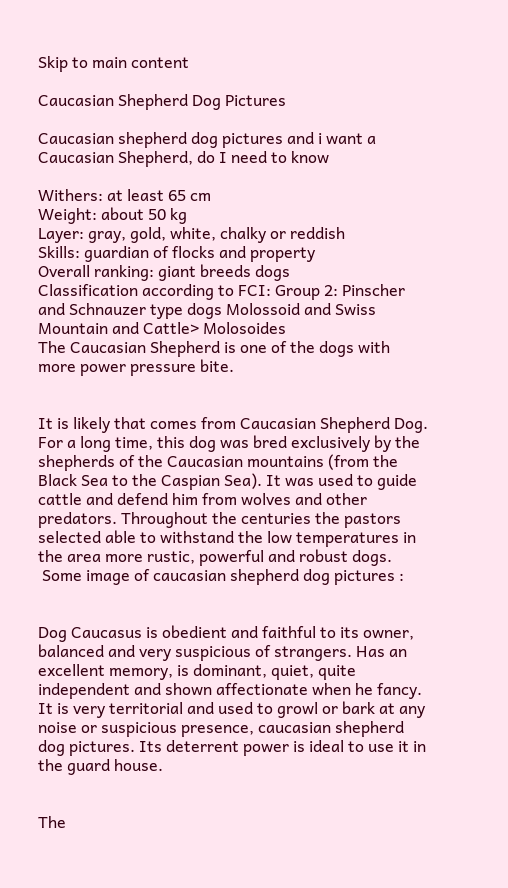Skip to main content

Caucasian Shepherd Dog Pictures

Caucasian shepherd dog pictures and i want a Caucasian Shepherd, do I need to know

Withers: at least 65 cm
Weight: about 50 kg
Layer: gray, gold, white, chalky or reddish
Skills: guardian of flocks and property
Overall ranking: giant breeds dogs
Classification according to FCI: Group 2: Pinscher and Schnauzer type dogs Molossoid and Swiss Mountain and Cattle> Molosoides
The Caucasian Shepherd is one of the dogs with more power pressure bite.


It is likely that comes from Caucasian Shepherd Dog. For a long time, this dog was bred exclusively by the shepherds of the Caucasian mountains (from the Black Sea to the Caspian Sea). It was used to guide cattle and defend him from wolves and other predators. Throughout the centuries the pastors selected able to withstand the low temperatures in the area more rustic, powerful and robust dogs.
 Some image of caucasian shepherd dog pictures :


Dog Caucasus is obedient and faithful to its owner, balanced and very suspicious of strangers. Has an excellent memory, is dominant, quiet, quite independent and shown affectionate when he fancy. It is very territorial and used to growl or bark at any noise or suspicious presence, caucasian shepherd dog pictures. Its deterrent power is ideal to use it in the guard house.


The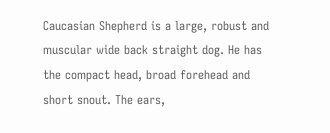Caucasian Shepherd is a large, robust and muscular wide back straight dog. He has the compact head, broad forehead and short snout. The ears,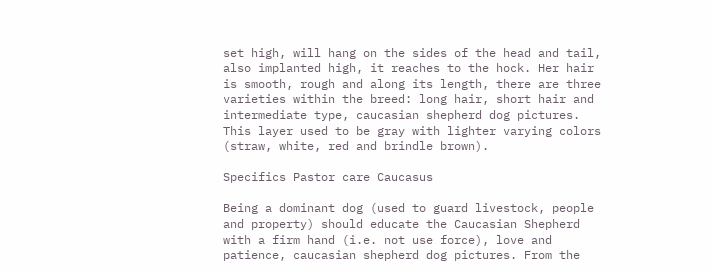set high, will hang on the sides of the head and tail, also implanted high, it reaches to the hock. Her hair is smooth, rough and along its length, there are three varieties within the breed: long hair, short hair and intermediate type, caucasian shepherd dog pictures. This layer used to be gray with lighter varying colors (straw, white, red and brindle brown).

Specifics Pastor care Caucasus

Being a dominant dog (used to guard livestock, people and property) should educate the Caucasian Shepherd with a firm hand (i.e. not use force), love and patience, caucasian shepherd dog pictures. From the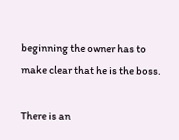beginning the owner has to make clear that he is the boss.

There is an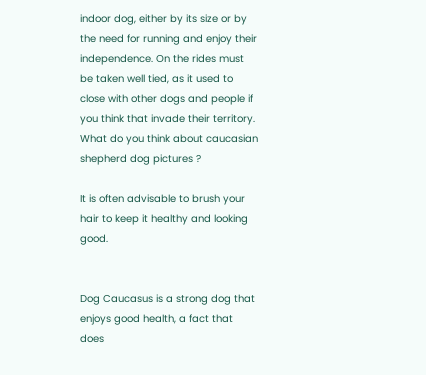indoor dog, either by its size or by the need for running and enjoy their independence. On the rides must be taken well tied, as it used to close with other dogs and people if you think that invade their territory. What do you think about caucasian shepherd dog pictures ?

It is often advisable to brush your hair to keep it healthy and looking good.


Dog Caucasus is a strong dog that enjoys good health, a fact that does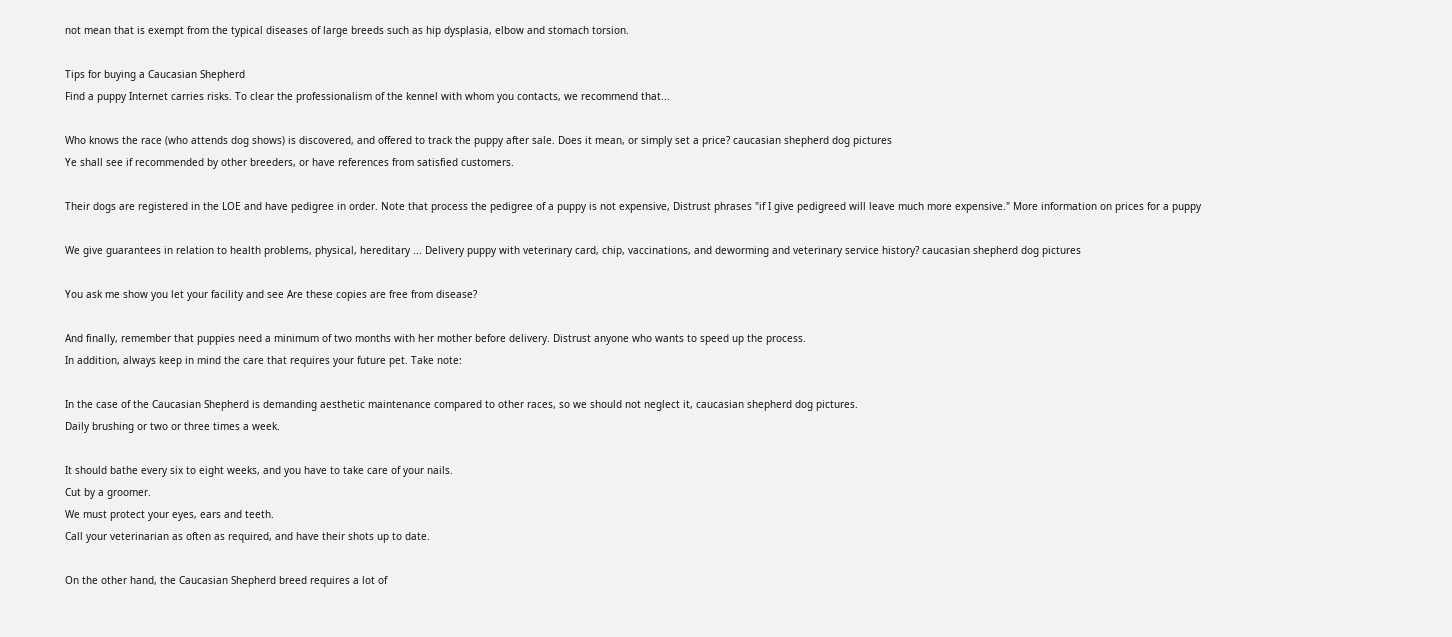not mean that is exempt from the typical diseases of large breeds such as hip dysplasia, elbow and stomach torsion.

Tips for buying a Caucasian Shepherd
Find a puppy Internet carries risks. To clear the professionalism of the kennel with whom you contacts, we recommend that...

Who knows the race (who attends dog shows) is discovered, and offered to track the puppy after sale. Does it mean, or simply set a price? caucasian shepherd dog pictures
Ye shall see if recommended by other breeders, or have references from satisfied customers.

Their dogs are registered in the LOE and have pedigree in order. Note that process the pedigree of a puppy is not expensive, Distrust phrases "if I give pedigreed will leave much more expensive." More information on prices for a puppy

We give guarantees in relation to health problems, physical, hereditary ... Delivery puppy with veterinary card, chip, vaccinations, and deworming and veterinary service history? caucasian shepherd dog pictures

You ask me show you let your facility and see Are these copies are free from disease?

And finally, remember that puppies need a minimum of two months with her mother before delivery. Distrust anyone who wants to speed up the process.
In addition, always keep in mind the care that requires your future pet. Take note:

In the case of the Caucasian Shepherd is demanding aesthetic maintenance compared to other races, so we should not neglect it, caucasian shepherd dog pictures.
Daily brushing or two or three times a week.

It should bathe every six to eight weeks, and you have to take care of your nails.
Cut by a groomer.
We must protect your eyes, ears and teeth.
Call your veterinarian as often as required, and have their shots up to date.

On the other hand, the Caucasian Shepherd breed requires a lot of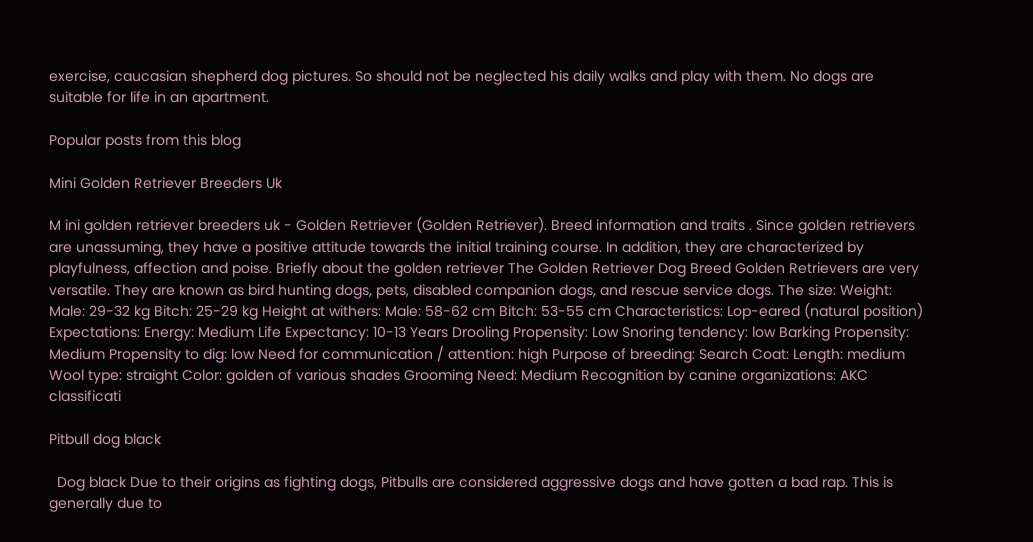exercise, caucasian shepherd dog pictures. So should not be neglected his daily walks and play with them. No dogs are suitable for life in an apartment.

Popular posts from this blog

Mini Golden Retriever Breeders Uk

M ini golden retriever breeders uk - Golden Retriever (Golden Retriever). Breed information and traits . Since golden retrievers are unassuming, they have a positive attitude towards the initial training course. In addition, they are characterized by playfulness, affection and poise. Briefly about the golden retriever The Golden Retriever Dog Breed Golden Retrievers are very versatile. They are known as bird hunting dogs, pets, disabled companion dogs, and rescue service dogs. The size: Weight: Male: 29-32 kg Bitch: 25-29 kg Height at withers: Male: 58-62 cm Bitch: 53-55 cm Characteristics: Lop-eared (natural position) Expectations: Energy: Medium Life Expectancy: 10-13 Years Drooling Propensity: Low Snoring tendency: low Barking Propensity: Medium Propensity to dig: low Need for communication / attention: high Purpose of breeding: Search Coat: Length: medium Wool type: straight Color: golden of various shades Grooming Need: Medium Recognition by canine organizations: AKC classificati

Pitbull dog black

  Dog black Due to their origins as fighting dogs, Pitbulls are considered aggressive dogs and have gotten a bad rap. This is generally due to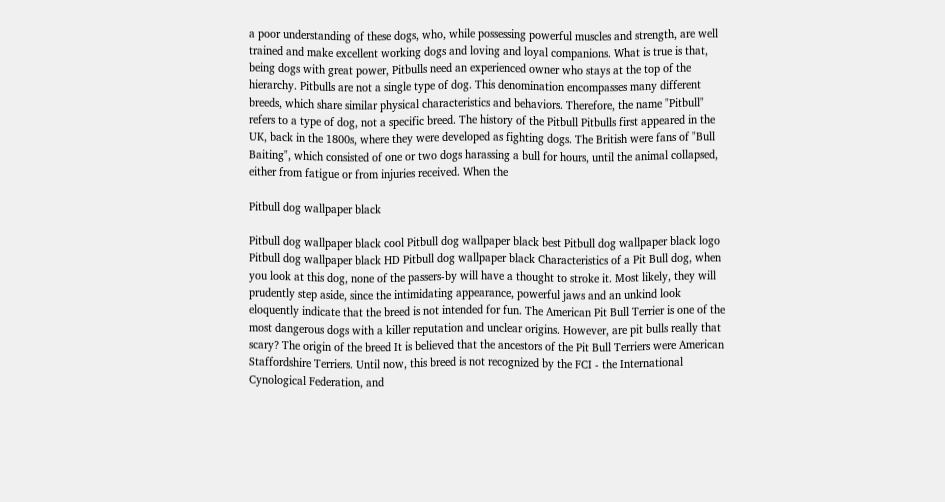a poor understanding of these dogs, who, while possessing powerful muscles and strength, are well trained and make excellent working dogs and loving and loyal companions. What is true is that, being dogs with great power, Pitbulls need an experienced owner who stays at the top of the hierarchy. Pitbulls are not a single type of dog. This denomination encompasses many different breeds, which share similar physical characteristics and behaviors. Therefore, the name "Pitbull" refers to a type of dog, not a specific breed. The history of the Pitbull Pitbulls first appeared in the UK, back in the 1800s, where they were developed as fighting dogs. The British were fans of "Bull Baiting", which consisted of one or two dogs harassing a bull for hours, until the animal collapsed, either from fatigue or from injuries received. When the

Pitbull dog wallpaper black

Pitbull dog wallpaper black cool Pitbull dog wallpaper black best Pitbull dog wallpaper black logo Pitbull dog wallpaper black HD Pitbull dog wallpaper black Characteristics of a Pit Bull dog, when you look at this dog, none of the passers-by will have a thought to stroke it. Most likely, they will prudently step aside, since the intimidating appearance, powerful jaws and an unkind look eloquently indicate that the breed is not intended for fun. The American Pit Bull Terrier is one of the most dangerous dogs with a killer reputation and unclear origins. However, are pit bulls really that scary? The origin of the breed It is believed that the ancestors of the Pit Bull Terriers were American Staffordshire Terriers. Until now, this breed is not recognized by the FCI - the International Cynological Federation, and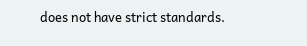does not have strict standards.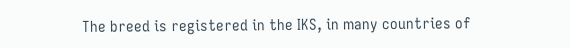The breed is registered in the IKS, in many countries of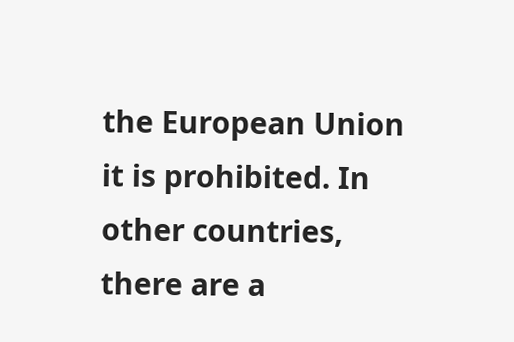the European Union it is prohibited. In other countries, there are a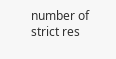number of strict res